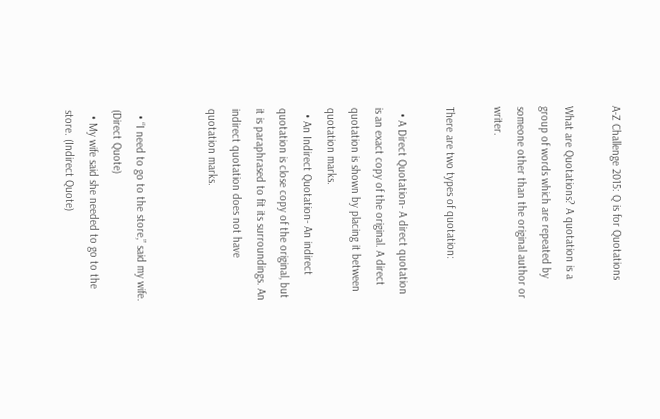A-Z Challenge 2015: Q is for Quotations

What are Quotations? A quotation is a group of words which are repeated by someone other than the original author or writer.

There are two types of quotation:

  • A Direct Quotation- A direct quotation is an exact copy of the original. A direct quotation is shown by placing it between quotation marks.
  • An Indirect Quotation- An indirect quotation is close copy of the original, but it is paraphrased to fit its surroundings. An indirect quotation does not have quotation marks.


  • “I need to go to the store,” said my wife. (Direct Quote)
  • My wife said she needed to go to the store. (Indirect Quote)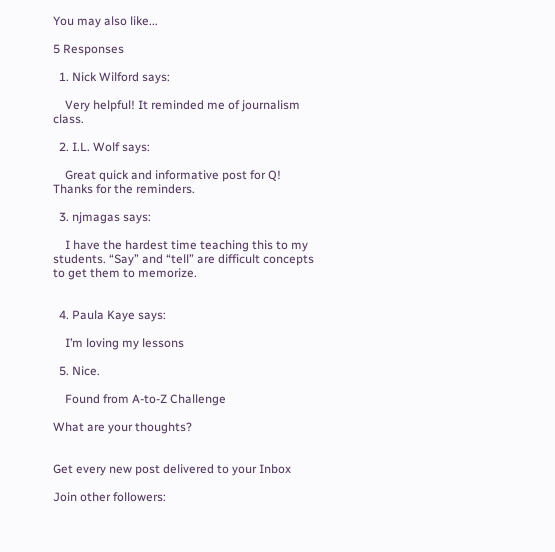You may also like...

5 Responses

  1. Nick Wilford says:

    Very helpful! It reminded me of journalism class.

  2. I.L. Wolf says:

    Great quick and informative post for Q! Thanks for the reminders.

  3. njmagas says:

    I have the hardest time teaching this to my students. “Say” and “tell” are difficult concepts to get them to memorize.


  4. Paula Kaye says:

    I’m loving my lessons

  5. Nice.

    Found from A-to-Z Challenge

What are your thoughts?


Get every new post delivered to your Inbox

Join other followers: